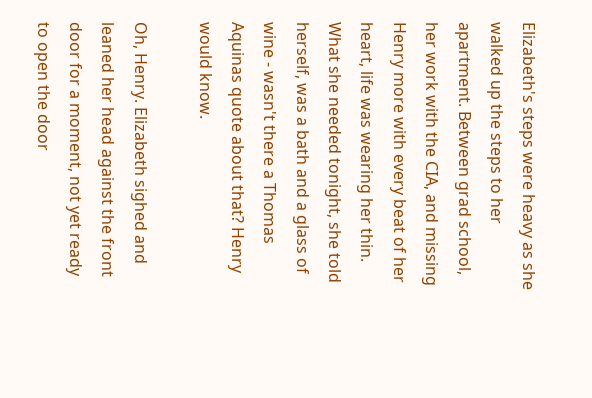Elizabeth's steps were heavy as she walked up the steps to her apartment. Between grad school, her work with the CIA, and missing Henry more with every beat of her heart, life was wearing her thin. What she needed tonight, she told herself, was a bath and a glass of wine - wasn't there a Thomas Aquinas quote about that? Henry would know.

Oh, Henry. Elizabeth sighed and leaned her head against the front door for a moment, not yet ready to open the door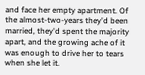and face her empty apartment. Of the almost-two-years they'd been married, they'd spent the majority apart, and the growing ache of it was enough to drive her to tears when she let it.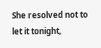She resolved not to let it tonight,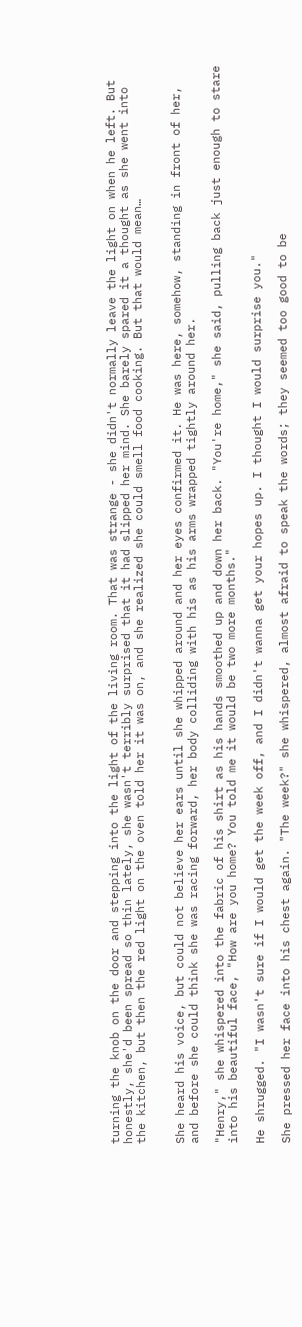turning the knob on the door and stepping into the light of the living room. That was strange - she didn't normally leave the light on when he left. But honestly, she'd been spread so thin lately, she wasn't terribly surprised that it had slipped her mind. She barely spared it a thought as she went into the kitchen, but then the red light on the oven told her it was on, and she realized she could smell food cooking. But that would mean…


She heard his voice, but could not believe her ears until she whipped around and her eyes confirmed it. He was here, somehow, standing in front of her, and before she could think she was racing forward, her body colliding with his as his arms wrapped tightly around her.

"Henry," she whispered into the fabric of his shirt as his hands smoothed up and down her back. "You're home," she said, pulling back just enough to stare into his beautiful face, "How are you home? You told me it would be two more months."

He shrugged. "I wasn't sure if I would get the week off, and I didn't wanna get your hopes up. I thought I would surprise you."

She pressed her face into his chest again. "The week?" she whispered, almost afraid to speak the words; they seemed too good to be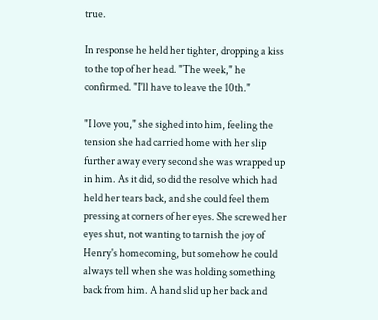true.

In response he held her tighter, dropping a kiss to the top of her head. "The week," he confirmed. "I'll have to leave the 10th."

"I love you," she sighed into him, feeling the tension she had carried home with her slip further away every second she was wrapped up in him. As it did, so did the resolve which had held her tears back, and she could feel them pressing at corners of her eyes. She screwed her eyes shut, not wanting to tarnish the joy of Henry's homecoming, but somehow he could always tell when she was holding something back from him. A hand slid up her back and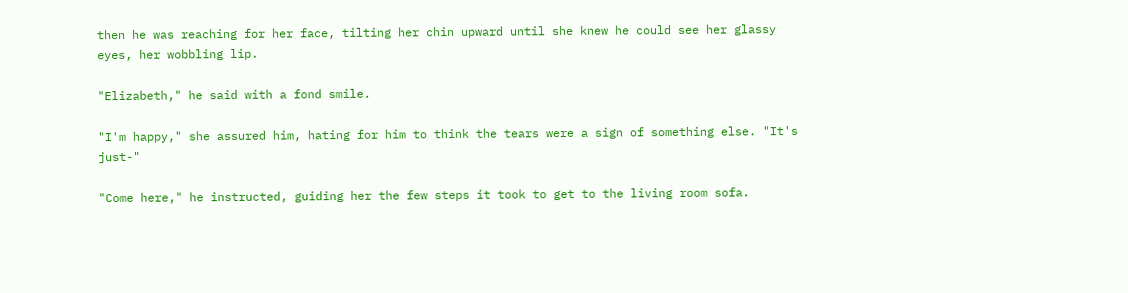then he was reaching for her face, tilting her chin upward until she knew he could see her glassy eyes, her wobbling lip.

"Elizabeth," he said with a fond smile.

"I'm happy," she assured him, hating for him to think the tears were a sign of something else. "It's just-"

"Come here," he instructed, guiding her the few steps it took to get to the living room sofa.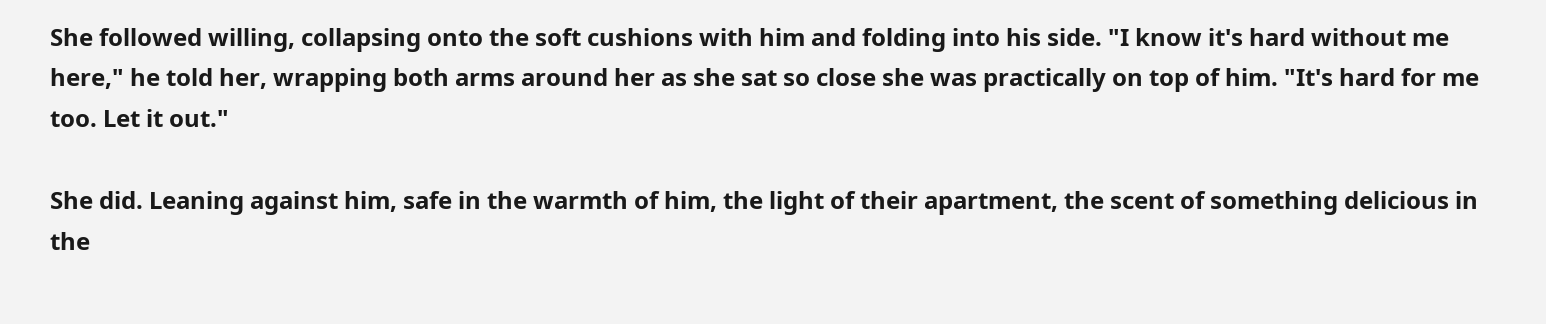She followed willing, collapsing onto the soft cushions with him and folding into his side. "I know it's hard without me here," he told her, wrapping both arms around her as she sat so close she was practically on top of him. "It's hard for me too. Let it out."

She did. Leaning against him, safe in the warmth of him, the light of their apartment, the scent of something delicious in the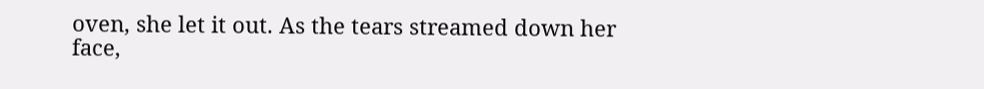oven, she let it out. As the tears streamed down her face,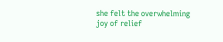she felt the overwhelming joy of relief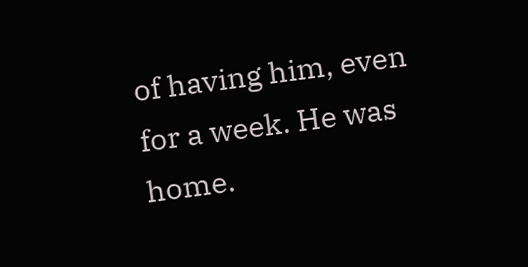of having him, even for a week. He was home.